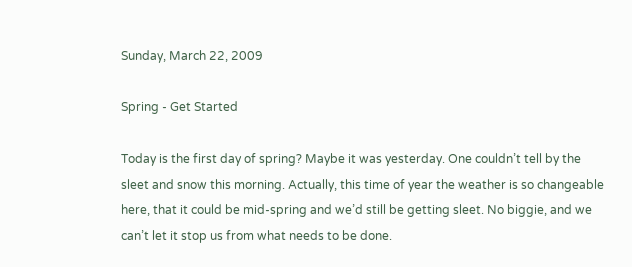Sunday, March 22, 2009

Spring - Get Started

Today is the first day of spring? Maybe it was yesterday. One couldn’t tell by the sleet and snow this morning. Actually, this time of year the weather is so changeable here, that it could be mid-spring and we’d still be getting sleet. No biggie, and we can’t let it stop us from what needs to be done.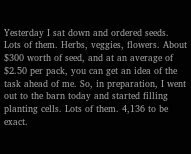Yesterday I sat down and ordered seeds. Lots of them. Herbs, veggies, flowers. About $300 worth of seed, and at an average of $2.50 per pack, you can get an idea of the task ahead of me. So, in preparation, I went out to the barn today and started filling planting cells. Lots of them. 4,136 to be exact.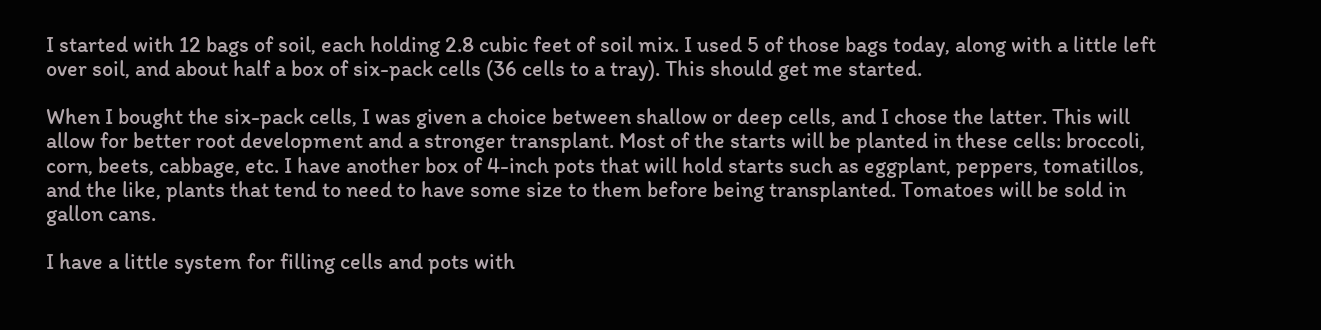I started with 12 bags of soil, each holding 2.8 cubic feet of soil mix. I used 5 of those bags today, along with a little left over soil, and about half a box of six-pack cells (36 cells to a tray). This should get me started.

When I bought the six-pack cells, I was given a choice between shallow or deep cells, and I chose the latter. This will allow for better root development and a stronger transplant. Most of the starts will be planted in these cells: broccoli, corn, beets, cabbage, etc. I have another box of 4-inch pots that will hold starts such as eggplant, peppers, tomatillos, and the like, plants that tend to need to have some size to them before being transplanted. Tomatoes will be sold in gallon cans.

I have a little system for filling cells and pots with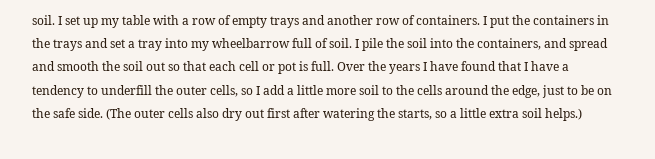soil. I set up my table with a row of empty trays and another row of containers. I put the containers in the trays and set a tray into my wheelbarrow full of soil. I pile the soil into the containers, and spread and smooth the soil out so that each cell or pot is full. Over the years I have found that I have a tendency to underfill the outer cells, so I add a little more soil to the cells around the edge, just to be on the safe side. (The outer cells also dry out first after watering the starts, so a little extra soil helps.)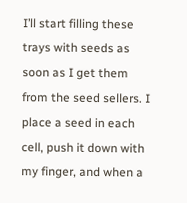I’ll start filling these trays with seeds as soon as I get them from the seed sellers. I place a seed in each cell, push it down with my finger, and when a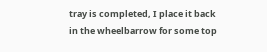tray is completed, I place it back in the wheelbarrow for some top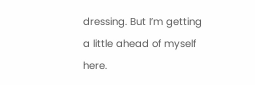dressing. But I’m getting a little ahead of myself here.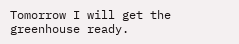Tomorrow I will get the greenhouse ready.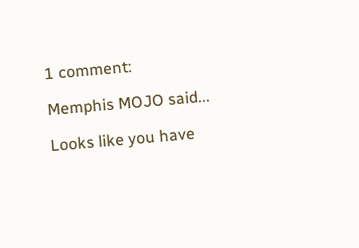1 comment:

Memphis MOJO said...

Looks like you have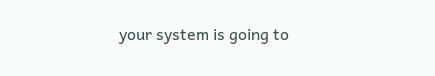your system is going to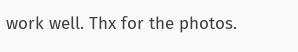work well. Thx for the photos.